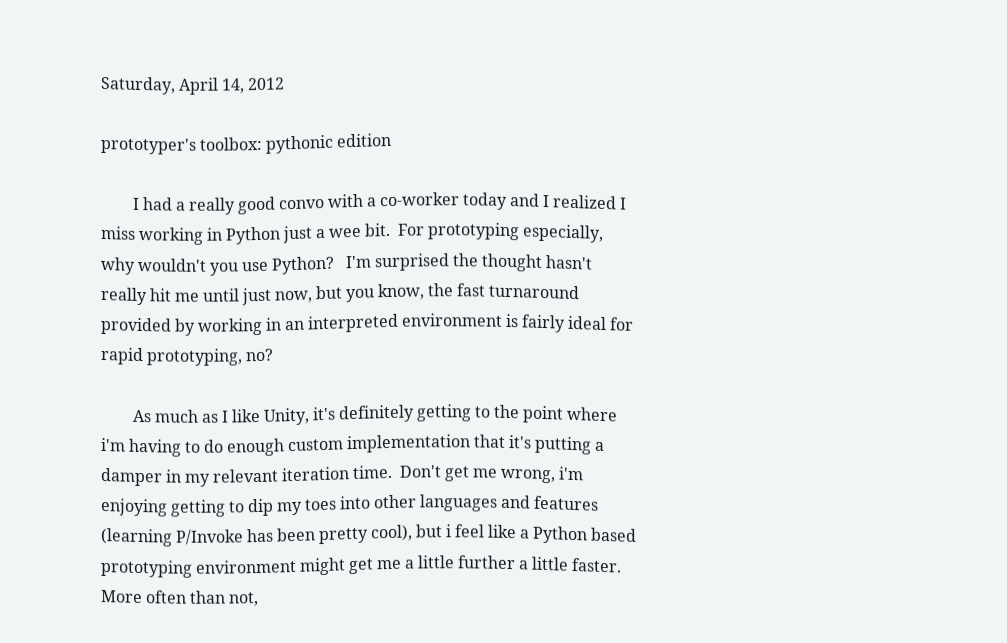Saturday, April 14, 2012

prototyper's toolbox: pythonic edition

        I had a really good convo with a co-worker today and I realized I miss working in Python just a wee bit.  For prototyping especially, why wouldn't you use Python?   I'm surprised the thought hasn't really hit me until just now, but you know, the fast turnaround provided by working in an interpreted environment is fairly ideal for rapid prototyping, no?

        As much as I like Unity, it's definitely getting to the point where i'm having to do enough custom implementation that it's putting a damper in my relevant iteration time.  Don't get me wrong, i'm enjoying getting to dip my toes into other languages and features (learning P/Invoke has been pretty cool), but i feel like a Python based prototyping environment might get me a little further a little faster.  More often than not,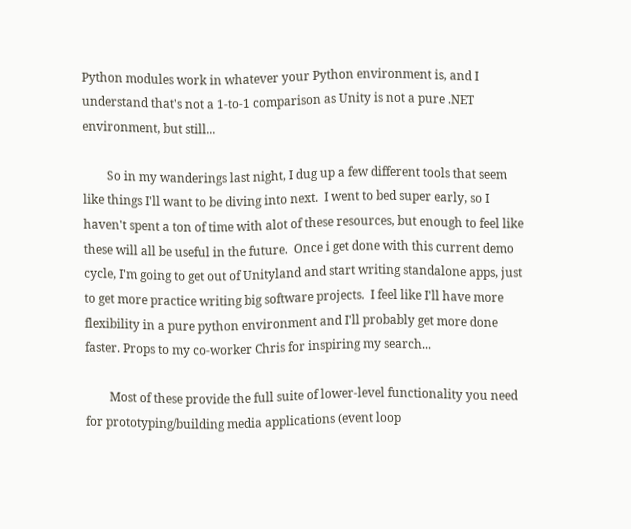Python modules work in whatever your Python environment is, and I understand that's not a 1-to-1 comparison as Unity is not a pure .NET environment, but still...

        So in my wanderings last night, I dug up a few different tools that seem like things I'll want to be diving into next.  I went to bed super early, so I haven't spent a ton of time with alot of these resources, but enough to feel like these will all be useful in the future.  Once i get done with this current demo cycle, I'm going to get out of Unityland and start writing standalone apps, just to get more practice writing big software projects.  I feel like I'll have more flexibility in a pure python environment and I'll probably get more done faster. Props to my co-worker Chris for inspiring my search...

        Most of these provide the full suite of lower-level functionality you need for prototyping/building media applications (event loop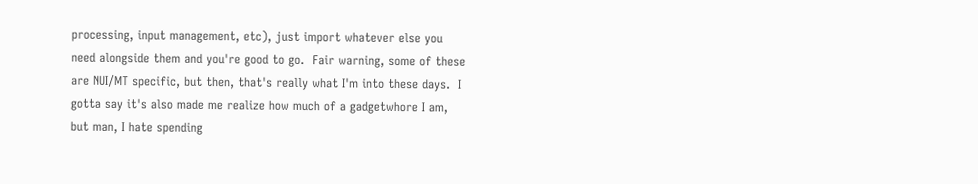processing, input management, etc), just import whatever else you need alongside them and you're good to go.  Fair warning, some of these are NUI/MT specific, but then, that's really what I'm into these days.  I gotta say it's also made me realize how much of a gadgetwhore I am, but man, I hate spending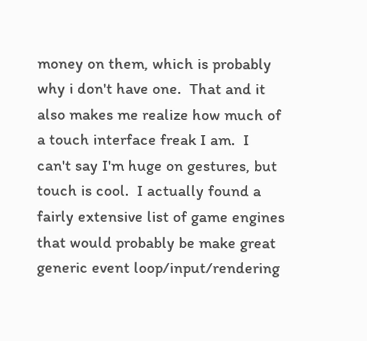money on them, which is probably why i don't have one.  That and it also makes me realize how much of a touch interface freak I am.  I can't say I'm huge on gestures, but touch is cool.  I actually found a fairly extensive list of game engines that would probably be make great generic event loop/input/rendering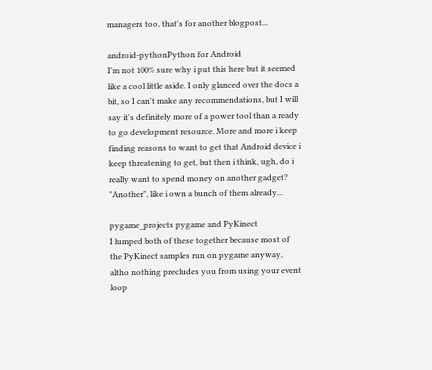managers too, that's for another blogpost...

android-pythonPython for Android
I'm not 100% sure why i put this here but it seemed like a cool little aside. I only glanced over the docs a bit, so I can't make any recommendations, but I will say it's definitely more of a power tool than a ready to go development resource. More and more i keep finding reasons to want to get that Android device i keep threatening to get, but then i think, ugh, do i really want to spend money on another gadget? "Another", like i own a bunch of them already...

pygame_projects pygame and PyKinect
I lumped both of these together because most of the PyKinect samples run on pygame anyway, altho nothing precludes you from using your event loop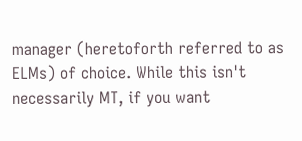manager (heretoforth referred to as ELMs) of choice. While this isn't necessarily MT, if you want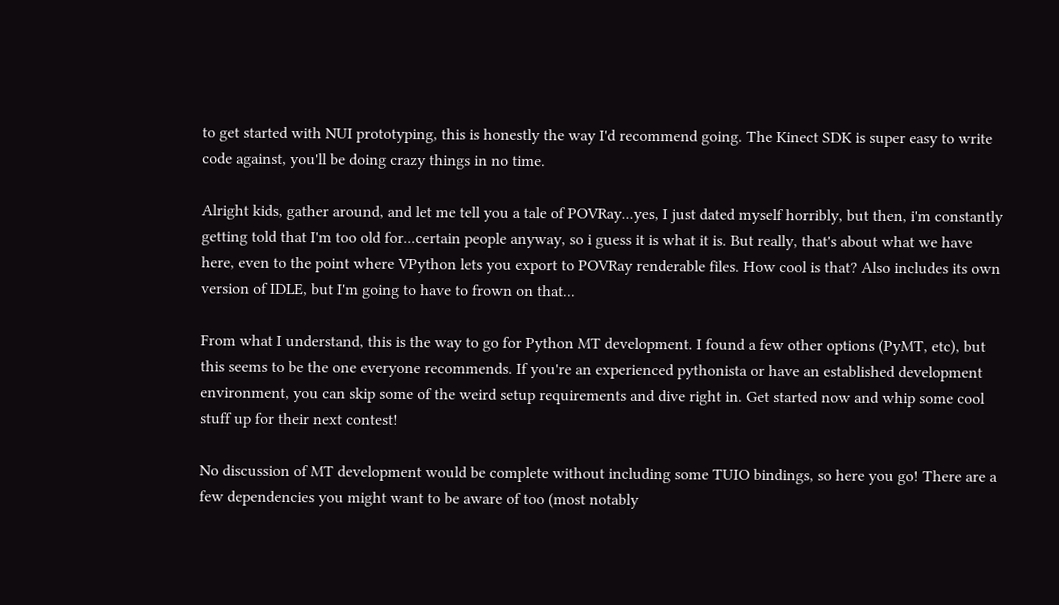to get started with NUI prototyping, this is honestly the way I'd recommend going. The Kinect SDK is super easy to write code against, you'll be doing crazy things in no time.

Alright kids, gather around, and let me tell you a tale of POVRay...yes, I just dated myself horribly, but then, i'm constantly getting told that I'm too old for...certain people anyway, so i guess it is what it is. But really, that's about what we have here, even to the point where VPython lets you export to POVRay renderable files. How cool is that? Also includes its own version of IDLE, but I'm going to have to frown on that...

From what I understand, this is the way to go for Python MT development. I found a few other options (PyMT, etc), but this seems to be the one everyone recommends. If you're an experienced pythonista or have an established development environment, you can skip some of the weird setup requirements and dive right in. Get started now and whip some cool stuff up for their next contest!

No discussion of MT development would be complete without including some TUIO bindings, so here you go! There are a few dependencies you might want to be aware of too (most notably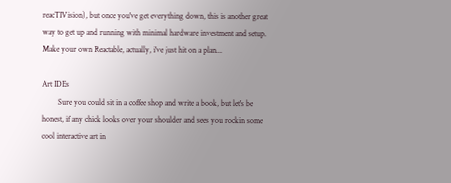reacTIVision), but once you've get everything down, this is another great way to get up and running with minimal hardware investment and setup. Make your own Reactable, actually, i've just hit on a plan...

Art IDEs
        Sure you could sit in a coffee shop and write a book, but let's be honest, if any chick looks over your shoulder and sees you rockin some cool interactive art in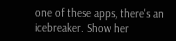one of these apps, there's an icebreaker. Show her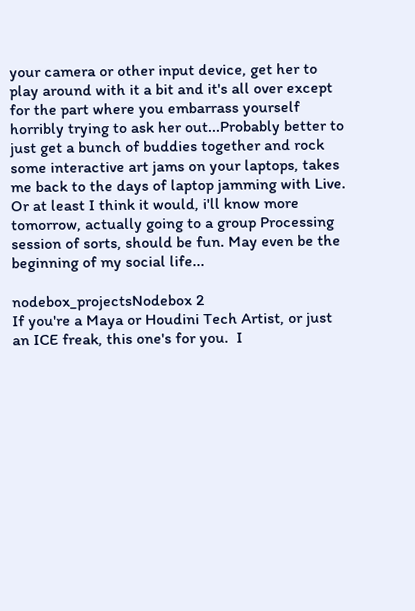your camera or other input device, get her to play around with it a bit and it's all over except for the part where you embarrass yourself horribly trying to ask her out...Probably better to just get a bunch of buddies together and rock some interactive art jams on your laptops, takes me back to the days of laptop jamming with Live.  Or at least I think it would, i'll know more tomorrow, actually going to a group Processing session of sorts, should be fun. May even be the beginning of my social life...

nodebox_projectsNodebox 2
If you're a Maya or Houdini Tech Artist, or just an ICE freak, this one's for you.  I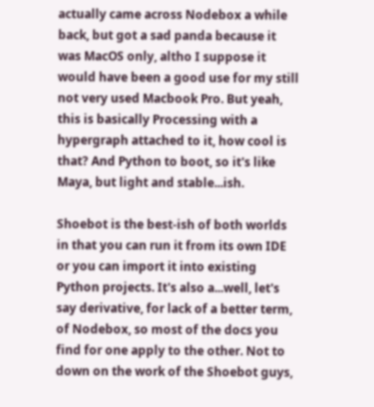actually came across Nodebox a while back, but got a sad panda because it was MacOS only, altho I suppose it would have been a good use for my still not very used Macbook Pro. But yeah, this is basically Processing with a hypergraph attached to it, how cool is that? And Python to boot, so it's like Maya, but light and stable...ish.

Shoebot is the best-ish of both worlds in that you can run it from its own IDE or you can import it into existing Python projects. It's also a...well, let's say derivative, for lack of a better term, of Nodebox, so most of the docs you find for one apply to the other. Not to down on the work of the Shoebot guys,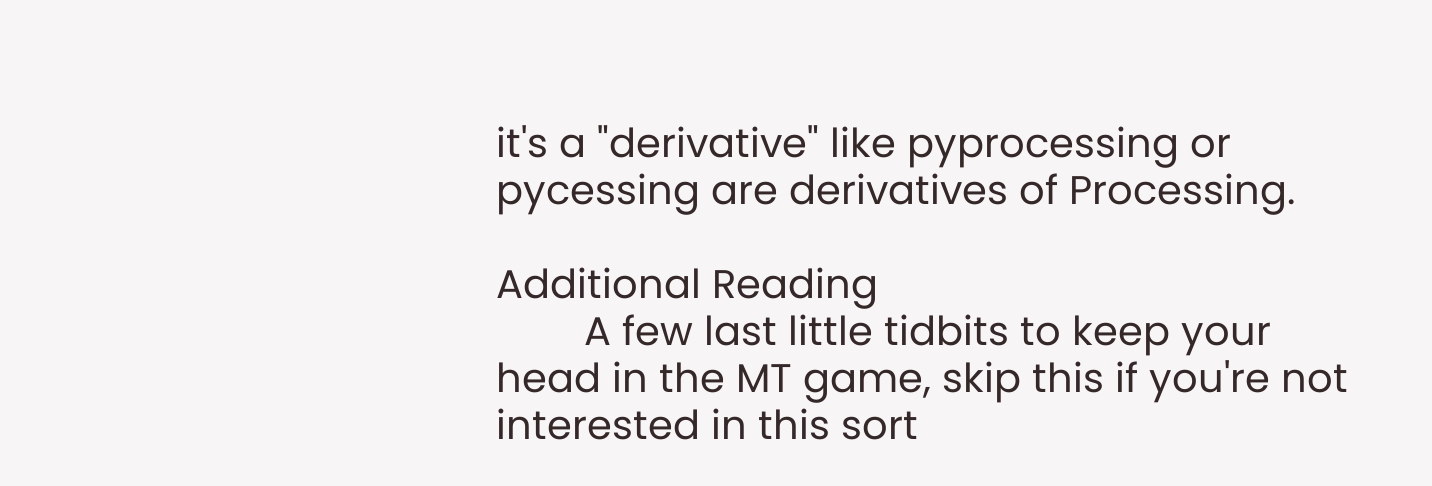it's a "derivative" like pyprocessing or pycessing are derivatives of Processing.

Additional Reading
        A few last little tidbits to keep your head in the MT game, skip this if you're not interested in this sort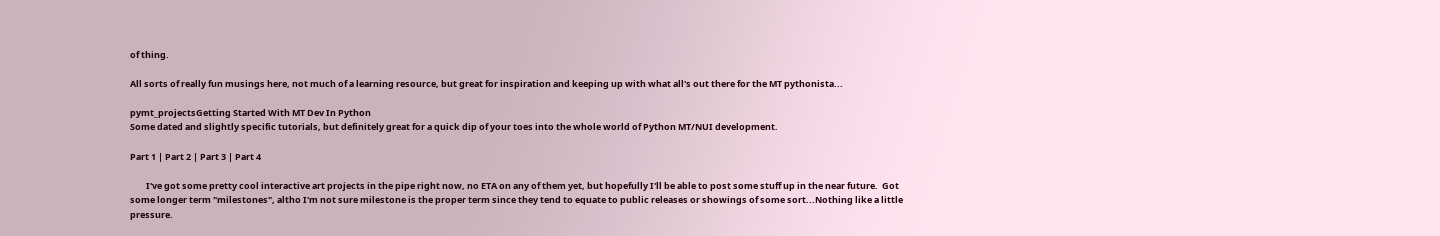of thing.

All sorts of really fun musings here, not much of a learning resource, but great for inspiration and keeping up with what all's out there for the MT pythonista...

pymt_projectsGetting Started With MT Dev In Python
Some dated and slightly specific tutorials, but definitely great for a quick dip of your toes into the whole world of Python MT/NUI development.

Part 1 | Part 2 | Part 3 | Part 4

        I've got some pretty cool interactive art projects in the pipe right now, no ETA on any of them yet, but hopefully I'll be able to post some stuff up in the near future.  Got some longer term "milestones", altho I'm not sure milestone is the proper term since they tend to equate to public releases or showings of some sort...Nothing like a little pressure.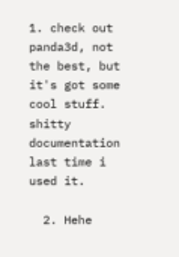1. check out panda3d, not the best, but it's got some cool stuff. shitty documentation last time i used it.

  2. Hehe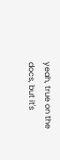yeah, true on the docs, but it's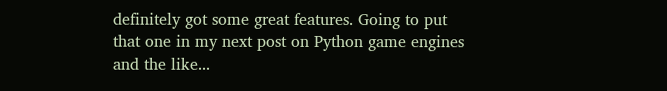definitely got some great features. Going to put that one in my next post on Python game engines and the like...